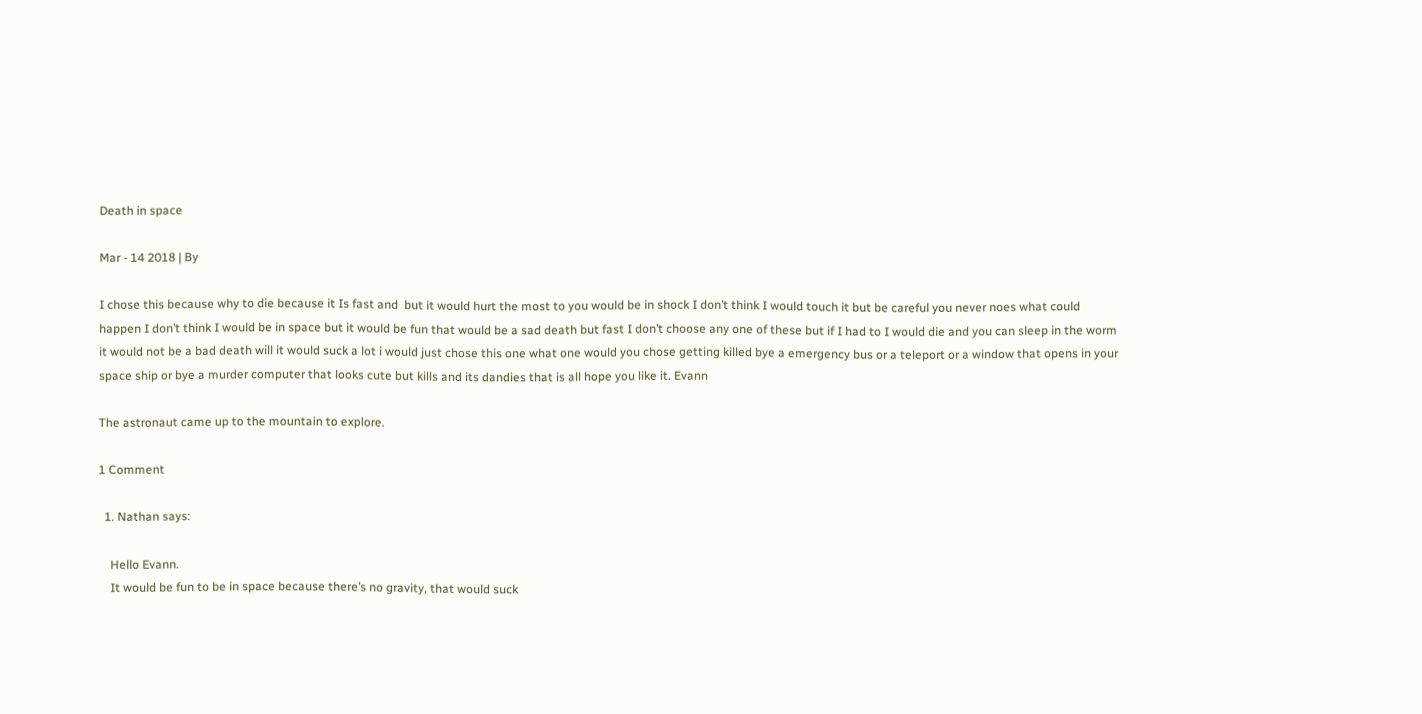Death in space

Mar - 14 2018 | By

I chose this because why to die because it Is fast and  but it would hurt the most to you would be in shock I don’t think I would touch it but be careful you never noes what could happen I don’t think I would be in space but it would be fun that would be a sad death but fast I don’t choose any one of these but if I had to I would die and you can sleep in the worm it would not be a bad death will it would suck a lot i would just chose this one what one would you chose getting killed bye a emergency bus or a teleport or a window that opens in your space ship or bye a murder computer that looks cute but kills and its dandies that is all hope you like it. Evann

The astronaut came up to the mountain to explore.

1 Comment

  1. Nathan says:

    Hello Evann.
    It would be fun to be in space because there’s no gravity, that would suck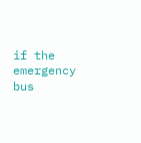if the emergency bus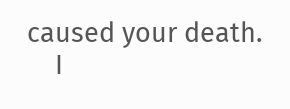caused your death.
    I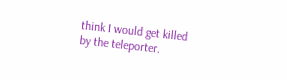think I would get killed by the teleporter.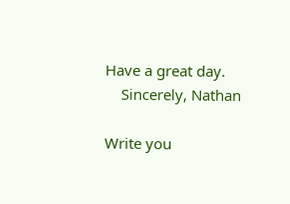Have a great day.
    Sincerely, Nathan

Write you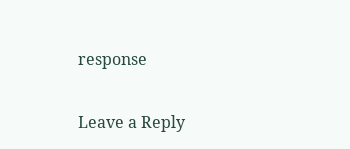response

Leave a Reply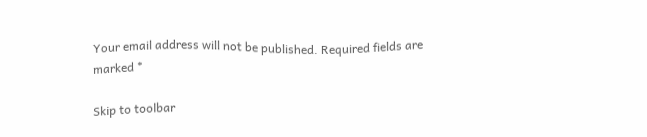Your email address will not be published. Required fields are marked *

Skip to toolbar